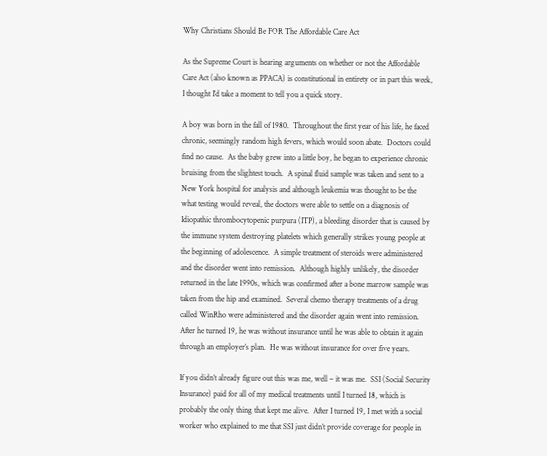Why Christians Should Be FOR The Affordable Care Act

As the Supreme Court is hearing arguments on whether or not the Affordable Care Act (also known as PPACA) is constitutional in entirety or in part this week, I thought I’d take a moment to tell you a quick story.

A boy was born in the fall of 1980.  Throughout the first year of his life, he faced chronic, seemingly random high fevers, which would soon abate.  Doctors could find no cause.  As the baby grew into a little boy, he began to experience chronic bruising from the slightest touch.  A spinal fluid sample was taken and sent to a New York hospital for analysis and although leukemia was thought to be the what testing would reveal, the doctors were able to settle on a diagnosis of Idiopathic thrombocytopenic purpura (ITP), a bleeding disorder that is caused by the immune system destroying platelets which generally strikes young people at the beginning of adolescence.  A simple treatment of steroids were administered and the disorder went into remission.  Although highly unlikely, the disorder returned in the late 1990s, which was confirmed after a bone marrow sample was taken from the hip and examined.  Several chemo therapy treatments of a drug called WinRho were administered and the disorder again went into remission.  After he turned 19, he was without insurance until he was able to obtain it again  through an employer’s plan.  He was without insurance for over five years.

If you didn’t already figure out this was me, well – it was me.  SSI (Social Security Insurance) paid for all of my medical treatments until I turned 18, which is probably the only thing that kept me alive.  After I turned 19, I met with a social worker who explained to me that SSI just didn’t provide coverage for people in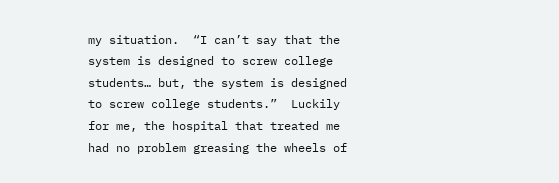my situation.  “I can’t say that the system is designed to screw college students… but, the system is designed to screw college students.”  Luckily for me, the hospital that treated me had no problem greasing the wheels of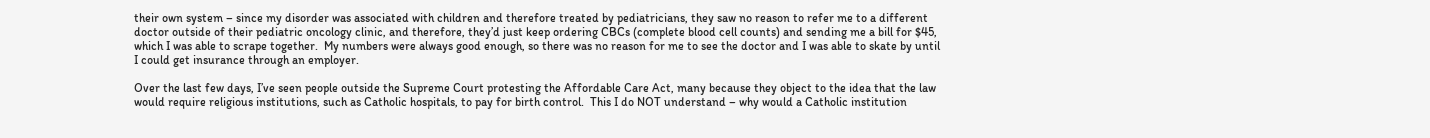their own system – since my disorder was associated with children and therefore treated by pediatricians, they saw no reason to refer me to a different doctor outside of their pediatric oncology clinic, and therefore, they’d just keep ordering CBCs (complete blood cell counts) and sending me a bill for $45, which I was able to scrape together.  My numbers were always good enough, so there was no reason for me to see the doctor and I was able to skate by until I could get insurance through an employer.

Over the last few days, I’ve seen people outside the Supreme Court protesting the Affordable Care Act, many because they object to the idea that the law would require religious institutions, such as Catholic hospitals, to pay for birth control.  This I do NOT understand – why would a Catholic institution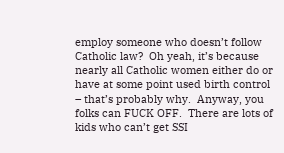employ someone who doesn’t follow Catholic law?  Oh yeah, it’s because nearly all Catholic women either do or have at some point used birth control – that’s probably why.  Anyway, you folks can FUCK OFF.  There are lots of kids who can’t get SSI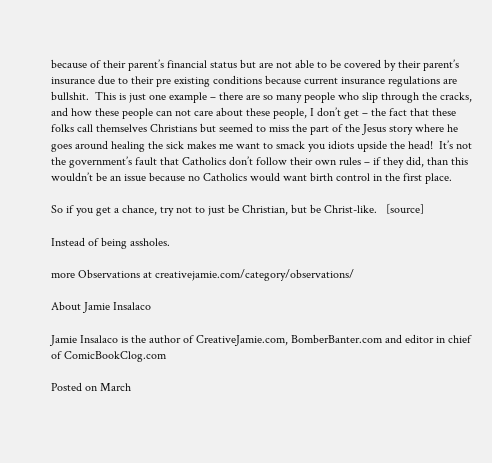because of their parent’s financial status but are not able to be covered by their parent’s insurance due to their pre existing conditions because current insurance regulations are bullshit.  This is just one example – there are so many people who slip through the cracks, and how these people can not care about these people, I don’t get – the fact that these folks call themselves Christians but seemed to miss the part of the Jesus story where he goes around healing the sick makes me want to smack you idiots upside the head!  It’s not the government’s fault that Catholics don’t follow their own rules – if they did, than this wouldn’t be an issue because no Catholics would want birth control in the first place.

So if you get a chance, try not to just be Christian, but be Christ-like.   [source]

Instead of being assholes.

more Observations at creativejamie.com/category/observations/

About Jamie Insalaco

Jamie Insalaco is the author of CreativeJamie.com, BomberBanter.com and editor in chief of ComicBookClog.com

Posted on March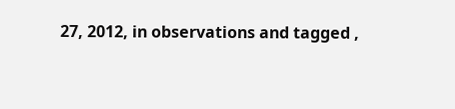27, 2012, in observations and tagged ,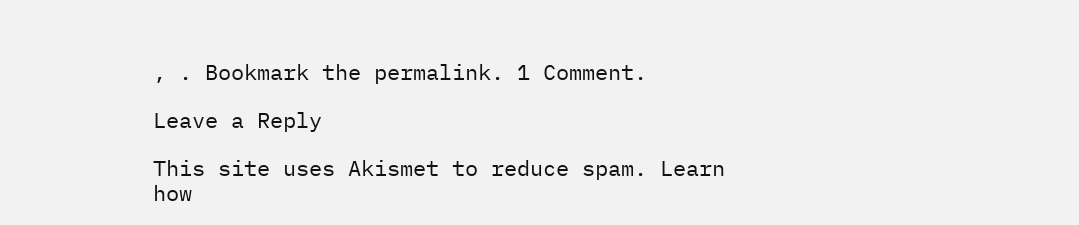, . Bookmark the permalink. 1 Comment.

Leave a Reply

This site uses Akismet to reduce spam. Learn how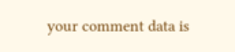your comment data is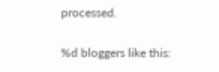processed.

%d bloggers like this: